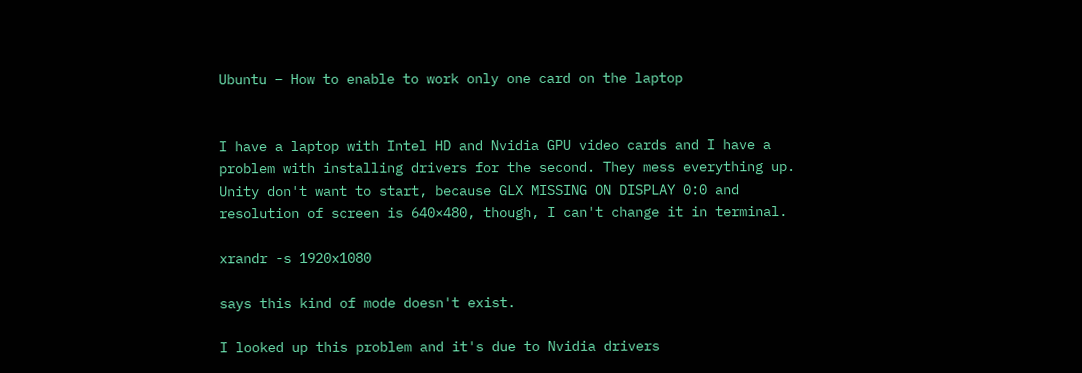Ubuntu – How to enable to work only one card on the laptop


I have a laptop with Intel HD and Nvidia GPU video cards and I have a problem with installing drivers for the second. They mess everything up. Unity don't want to start, because GLX MISSING ON DISPLAY 0:0 and resolution of screen is 640×480, though, I can't change it in terminal.

xrandr -s 1920x1080

says this kind of mode doesn't exist.

I looked up this problem and it's due to Nvidia drivers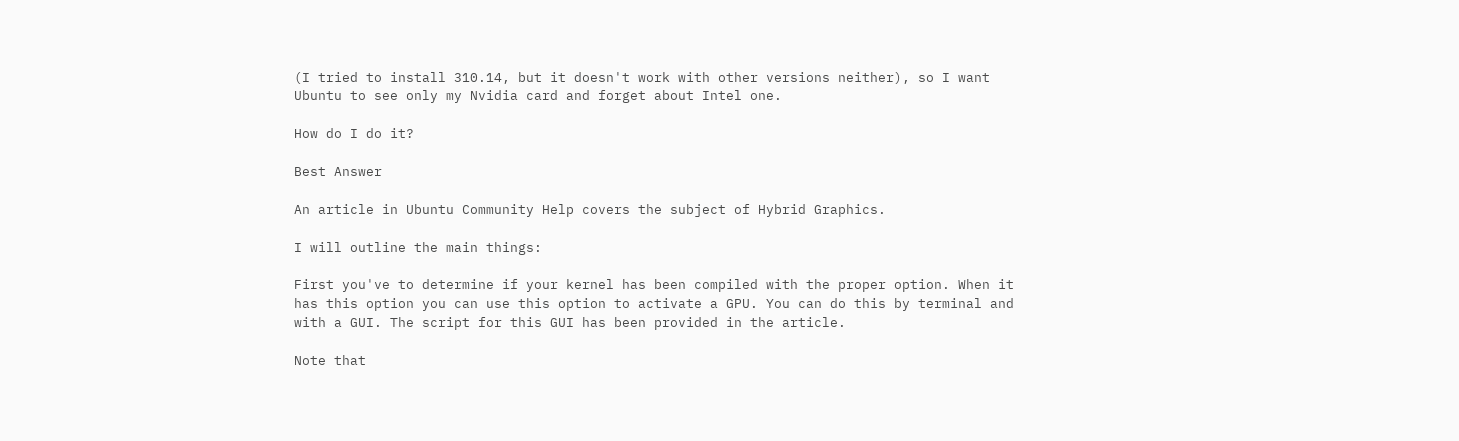(I tried to install 310.14, but it doesn't work with other versions neither), so I want Ubuntu to see only my Nvidia card and forget about Intel one.

How do I do it?

Best Answer

An article in Ubuntu Community Help covers the subject of Hybrid Graphics.

I will outline the main things:

First you've to determine if your kernel has been compiled with the proper option. When it has this option you can use this option to activate a GPU. You can do this by terminal and with a GUI. The script for this GUI has been provided in the article.

Note that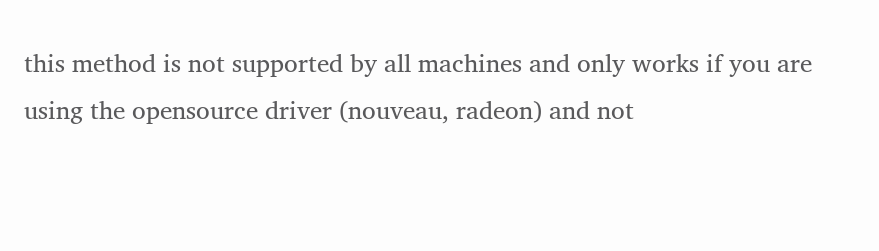this method is not supported by all machines and only works if you are using the opensource driver (nouveau, radeon) and not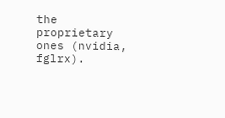the proprietary ones (nvidia, fglrx).